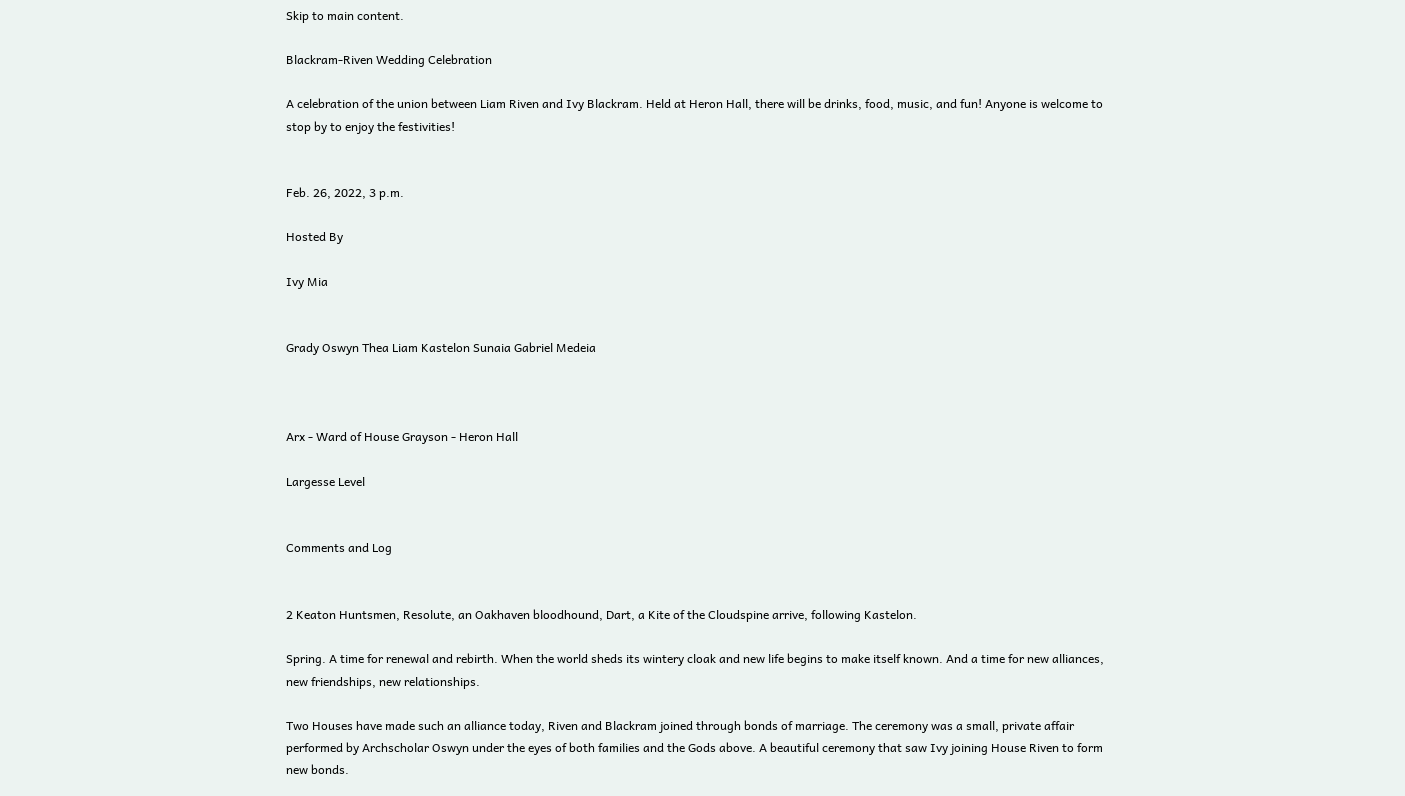Skip to main content.

Blackram-Riven Wedding Celebration

A celebration of the union between Liam Riven and Ivy Blackram. Held at Heron Hall, there will be drinks, food, music, and fun! Anyone is welcome to stop by to enjoy the festivities!


Feb. 26, 2022, 3 p.m.

Hosted By

Ivy Mia


Grady Oswyn Thea Liam Kastelon Sunaia Gabriel Medeia



Arx - Ward of House Grayson - Heron Hall

Largesse Level


Comments and Log


2 Keaton Huntsmen, Resolute, an Oakhaven bloodhound, Dart, a Kite of the Cloudspine arrive, following Kastelon.

Spring. A time for renewal and rebirth. When the world sheds its wintery cloak and new life begins to make itself known. And a time for new alliances, new friendships, new relationships.

Two Houses have made such an alliance today, Riven and Blackram joined through bonds of marriage. The ceremony was a small, private affair performed by Archscholar Oswyn under the eyes of both families and the Gods above. A beautiful ceremony that saw Ivy joining House Riven to form new bonds.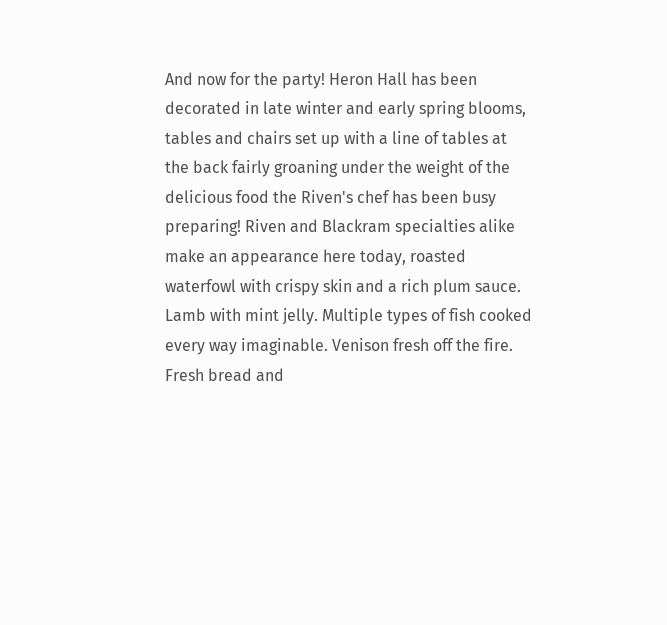And now for the party! Heron Hall has been decorated in late winter and early spring blooms, tables and chairs set up with a line of tables at the back fairly groaning under the weight of the delicious food the Riven's chef has been busy preparing! Riven and Blackram specialties alike make an appearance here today, roasted waterfowl with crispy skin and a rich plum sauce. Lamb with mint jelly. Multiple types of fish cooked every way imaginable. Venison fresh off the fire. Fresh bread and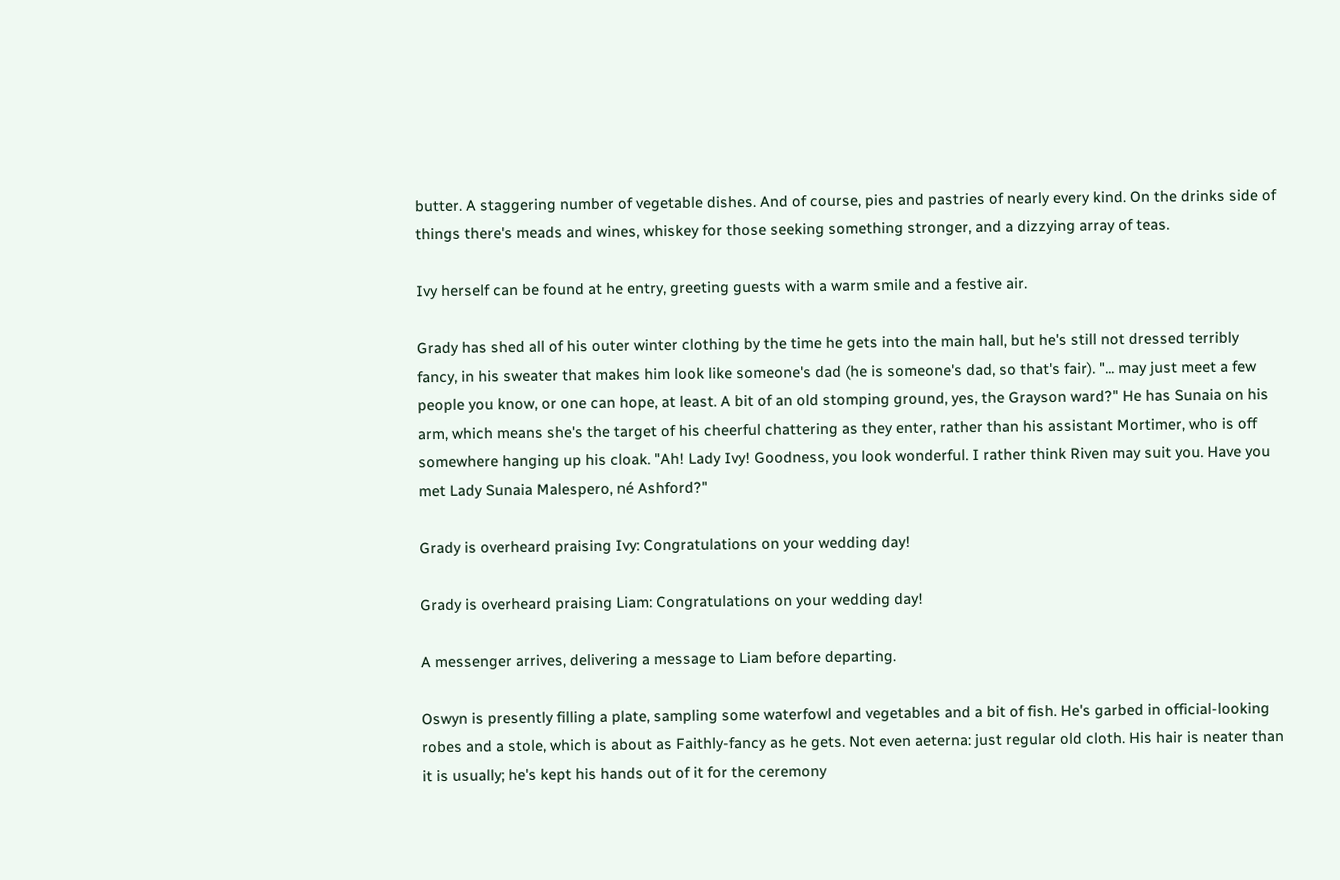butter. A staggering number of vegetable dishes. And of course, pies and pastries of nearly every kind. On the drinks side of things there's meads and wines, whiskey for those seeking something stronger, and a dizzying array of teas.

Ivy herself can be found at he entry, greeting guests with a warm smile and a festive air.

Grady has shed all of his outer winter clothing by the time he gets into the main hall, but he's still not dressed terribly fancy, in his sweater that makes him look like someone's dad (he is someone's dad, so that's fair). "... may just meet a few people you know, or one can hope, at least. A bit of an old stomping ground, yes, the Grayson ward?" He has Sunaia on his arm, which means she's the target of his cheerful chattering as they enter, rather than his assistant Mortimer, who is off somewhere hanging up his cloak. "Ah! Lady Ivy! Goodness, you look wonderful. I rather think Riven may suit you. Have you met Lady Sunaia Malespero, né Ashford?"

Grady is overheard praising Ivy: Congratulations on your wedding day!

Grady is overheard praising Liam: Congratulations on your wedding day!

A messenger arrives, delivering a message to Liam before departing.

Oswyn is presently filling a plate, sampling some waterfowl and vegetables and a bit of fish. He's garbed in official-looking robes and a stole, which is about as Faithly-fancy as he gets. Not even aeterna: just regular old cloth. His hair is neater than it is usually; he's kept his hands out of it for the ceremony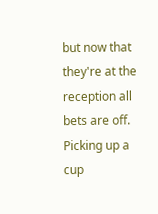but now that they're at the reception all bets are off. Picking up a cup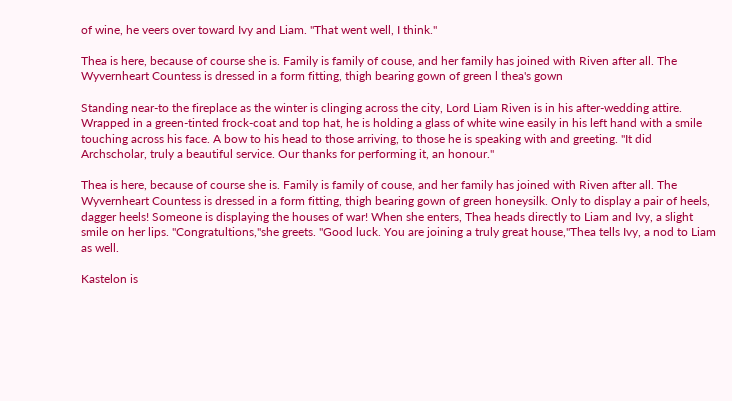of wine, he veers over toward Ivy and Liam. "That went well, I think."

Thea is here, because of course she is. Family is family of couse, and her family has joined with Riven after all. The Wyvernheart Countess is dressed in a form fitting, thigh bearing gown of green l thea's gown

Standing near-to the fireplace as the winter is clinging across the city, Lord Liam Riven is in his after-wedding attire. Wrapped in a green-tinted frock-coat and top hat, he is holding a glass of white wine easily in his left hand with a smile touching across his face. A bow to his head to those arriving, to those he is speaking with and greeting. "It did Archscholar, truly a beautiful service. Our thanks for performing it, an honour."

Thea is here, because of course she is. Family is family of couse, and her family has joined with Riven after all. The Wyvernheart Countess is dressed in a form fitting, thigh bearing gown of green honeysilk. Only to display a pair of heels, dagger heels! Someone is displaying the houses of war! When she enters, Thea heads directly to Liam and Ivy, a slight smile on her lips. "Congratultions,"she greets. "Good luck. You are joining a truly great house,"Thea tells Ivy, a nod to Liam as well.

Kastelon is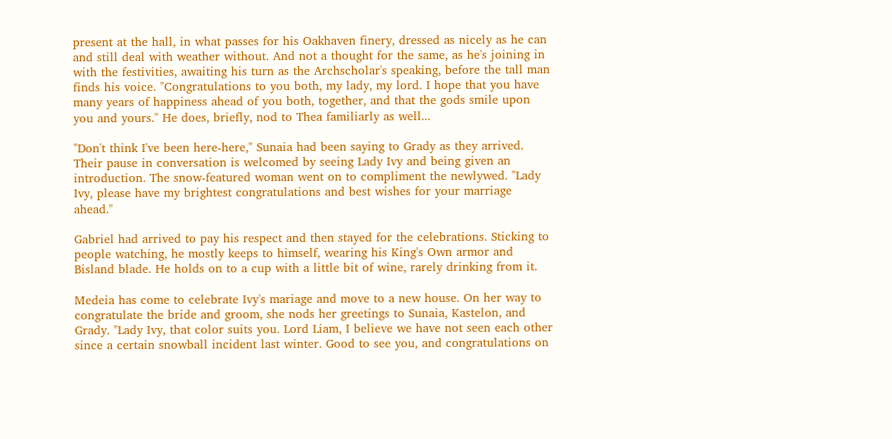present at the hall, in what passes for his Oakhaven finery, dressed as nicely as he can and still deal with weather without. And not a thought for the same, as he's joining in with the festivities, awaiting his turn as the Archscholar's speaking, before the tall man finds his voice. "Congratulations to you both, my lady, my lord. I hope that you have many years of happiness ahead of you both, together, and that the gods smile upon you and yours." He does, briefly, nod to Thea familiarly as well...

"Don't think I've been here-here," Sunaia had been saying to Grady as they arrived. Their pause in conversation is welcomed by seeing Lady Ivy and being given an introduction. The snow-featured woman went on to compliment the newlywed. "Lady Ivy, please have my brightest congratulations and best wishes for your marriage ahead."

Gabriel had arrived to pay his respect and then stayed for the celebrations. Sticking to people watching, he mostly keeps to himself, wearing his King's Own armor and Bisland blade. He holds on to a cup with a little bit of wine, rarely drinking from it.

Medeia has come to celebrate Ivy's mariage and move to a new house. On her way to congratulate the bride and groom, she nods her greetings to Sunaia, Kastelon, and Grady. "Lady Ivy, that color suits you. Lord Liam, I believe we have not seen each other since a certain snowball incident last winter. Good to see you, and congratulations on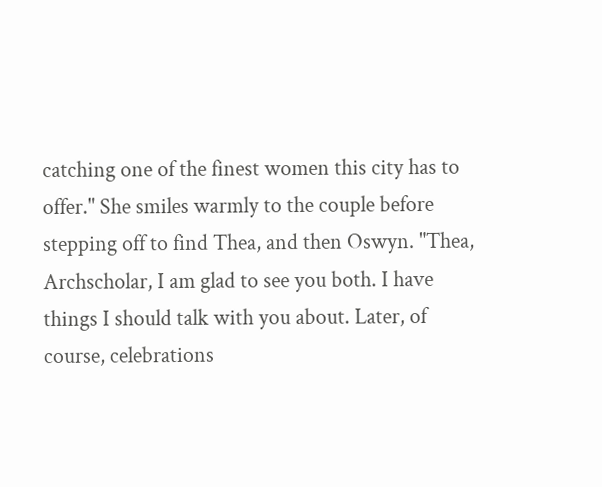catching one of the finest women this city has to offer." She smiles warmly to the couple before stepping off to find Thea, and then Oswyn. "Thea, Archscholar, I am glad to see you both. I have things I should talk with you about. Later, of course, celebrations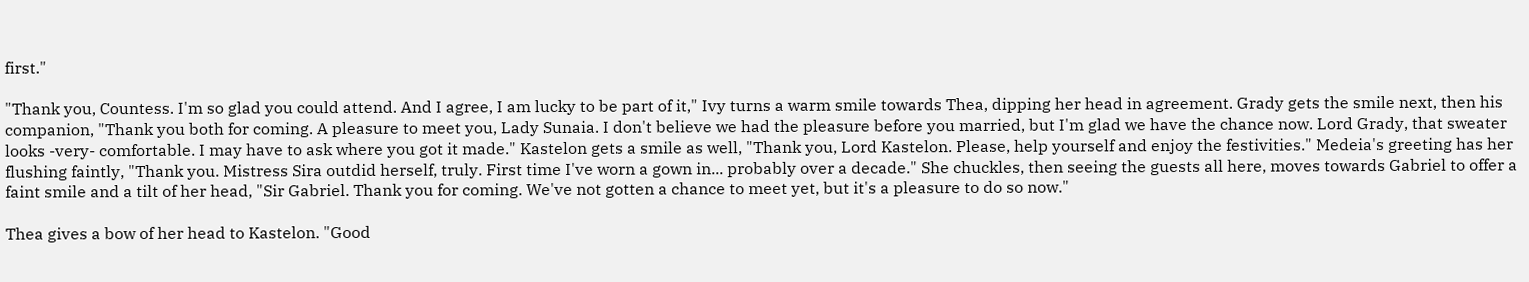first."

"Thank you, Countess. I'm so glad you could attend. And I agree, I am lucky to be part of it," Ivy turns a warm smile towards Thea, dipping her head in agreement. Grady gets the smile next, then his companion, "Thank you both for coming. A pleasure to meet you, Lady Sunaia. I don't believe we had the pleasure before you married, but I'm glad we have the chance now. Lord Grady, that sweater looks -very- comfortable. I may have to ask where you got it made." Kastelon gets a smile as well, "Thank you, Lord Kastelon. Please, help yourself and enjoy the festivities." Medeia's greeting has her flushing faintly, "Thank you. Mistress Sira outdid herself, truly. First time I've worn a gown in... probably over a decade." She chuckles, then seeing the guests all here, moves towards Gabriel to offer a faint smile and a tilt of her head, "Sir Gabriel. Thank you for coming. We've not gotten a chance to meet yet, but it's a pleasure to do so now."

Thea gives a bow of her head to Kastelon. "Good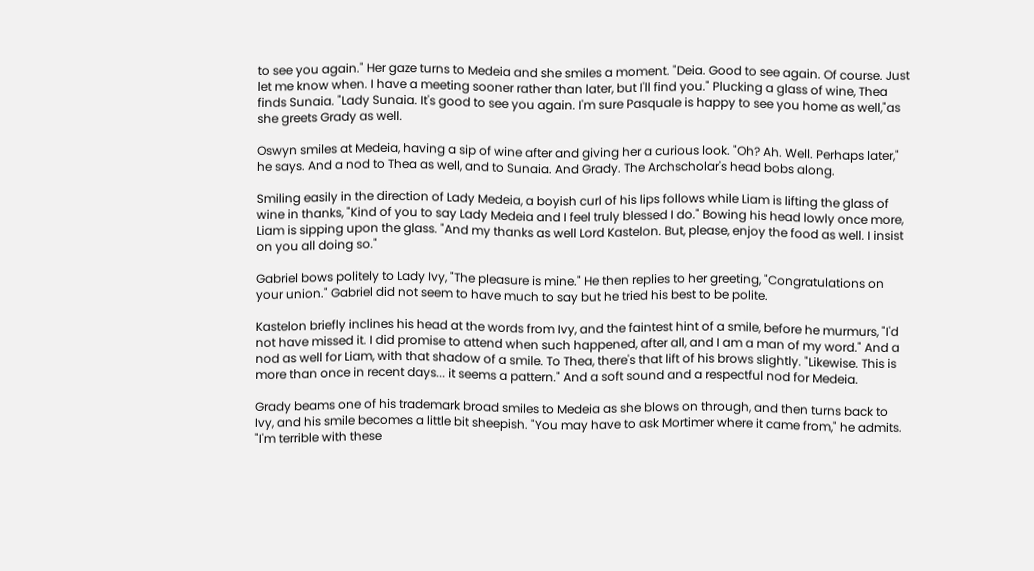to see you again." Her gaze turns to Medeia and she smiles a moment. "Deia. Good to see again. Of course. Just let me know when. I have a meeting sooner rather than later, but I'll find you." Plucking a glass of wine, Thea finds Sunaia. "Lady Sunaia. It's good to see you again. I'm sure Pasquale is happy to see you home as well,"as she greets Grady as well.

Oswyn smiles at Medeia, having a sip of wine after and giving her a curious look. "Oh? Ah. Well. Perhaps later," he says. And a nod to Thea as well, and to Sunaia. And Grady. The Archscholar's head bobs along.

Smiling easily in the direction of Lady Medeia, a boyish curl of his lips follows while Liam is lifting the glass of wine in thanks, "Kind of you to say Lady Medeia and I feel truly blessed I do." Bowing his head lowly once more, Liam is sipping upon the glass. "And my thanks as well Lord Kastelon. But, please, enjoy the food as well. I insist on you all doing so."

Gabriel bows politely to Lady Ivy, "The pleasure is mine." He then replies to her greeting, "Congratulations on your union." Gabriel did not seem to have much to say but he tried his best to be polite.

Kastelon briefly inclines his head at the words from Ivy, and the faintest hint of a smile, before he murmurs, "I'd not have missed it. I did promise to attend when such happened, after all, and I am a man of my word." And a nod as well for Liam, with that shadow of a smile. To Thea, there's that lift of his brows slightly. "Likewise. This is more than once in recent days... it seems a pattern." And a soft sound and a respectful nod for Medeia.

Grady beams one of his trademark broad smiles to Medeia as she blows on through, and then turns back to Ivy, and his smile becomes a little bit sheepish. "You may have to ask Mortimer where it came from," he admits. "I'm terrible with these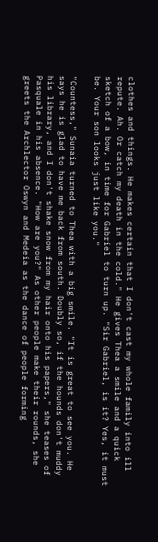clothes and things. He makes certain that I don't cast my whole family into ill repute. Ah. Or catch my death in the cold." He gives Thea a smile and a quick sketch of a bow, in time for Gabriel to turn up. "Sir Gabriel, is it? Yes, it must be. Your son looks just like you."

"Countess," Sunaia turned to Thea with a big smile. "It is great to see you. He says he is glad to have me back from south. Doubly so, if the hounds don't muddy his library, and I don't shake snow from my hair onto his papers," she teases of Pasquale in his absence. "How are you?" As other people make their rounds, she greets the Archlector Oswyn and Medeia as the dance of people forming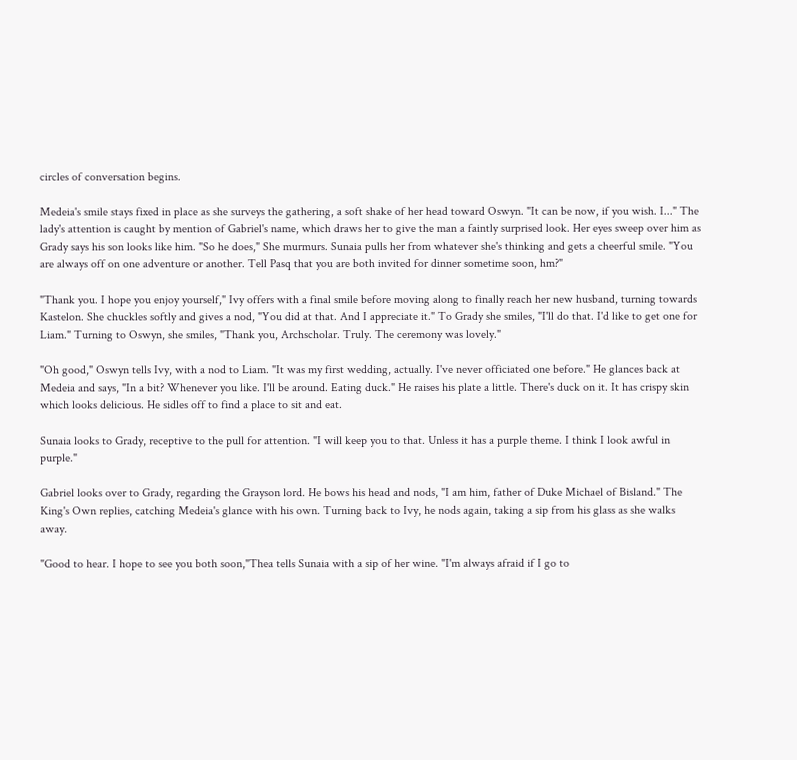circles of conversation begins.

Medeia's smile stays fixed in place as she surveys the gathering, a soft shake of her head toward Oswyn. "It can be now, if you wish. I..." The lady's attention is caught by mention of Gabriel's name, which draws her to give the man a faintly surprised look. Her eyes sweep over him as Grady says his son looks like him. "So he does," She murmurs. Sunaia pulls her from whatever she's thinking and gets a cheerful smile. "You are always off on one adventure or another. Tell Pasq that you are both invited for dinner sometime soon, hm?"

"Thank you. I hope you enjoy yourself," Ivy offers with a final smile before moving along to finally reach her new husband, turning towards Kastelon. She chuckles softly and gives a nod, "You did at that. And I appreciate it." To Grady she smiles, "I'll do that. I'd like to get one for Liam." Turning to Oswyn, she smiles, "Thank you, Archscholar. Truly. The ceremony was lovely."

"Oh good," Oswyn tells Ivy, with a nod to Liam. "It was my first wedding, actually. I've never officiated one before." He glances back at Medeia and says, "In a bit? Whenever you like. I'll be around. Eating duck." He raises his plate a little. There's duck on it. It has crispy skin which looks delicious. He sidles off to find a place to sit and eat.

Sunaia looks to Grady, receptive to the pull for attention. "I will keep you to that. Unless it has a purple theme. I think I look awful in purple."

Gabriel looks over to Grady, regarding the Grayson lord. He bows his head and nods, "I am him, father of Duke Michael of Bisland." The King's Own replies, catching Medeia's glance with his own. Turning back to Ivy, he nods again, taking a sip from his glass as she walks away.

"Good to hear. I hope to see you both soon,"Thea tells Sunaia with a sip of her wine. "I'm always afraid if I go to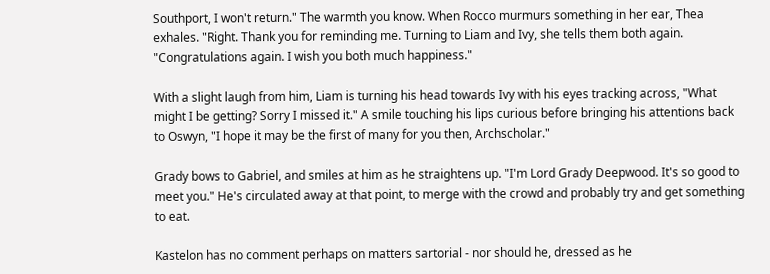Southport, I won't return." The warmth you know. When Rocco murmurs something in her ear, Thea exhales. "Right. Thank you for reminding me. Turning to Liam and Ivy, she tells them both again. "Congratulations again. I wish you both much happiness."

With a slight laugh from him, Liam is turning his head towards Ivy with his eyes tracking across, "What might I be getting? Sorry I missed it." A smile touching his lips curious before bringing his attentions back to Oswyn, "I hope it may be the first of many for you then, Archscholar."

Grady bows to Gabriel, and smiles at him as he straightens up. "I'm Lord Grady Deepwood. It's so good to meet you." He's circulated away at that point, to merge with the crowd and probably try and get something to eat.

Kastelon has no comment perhaps on matters sartorial - nor should he, dressed as he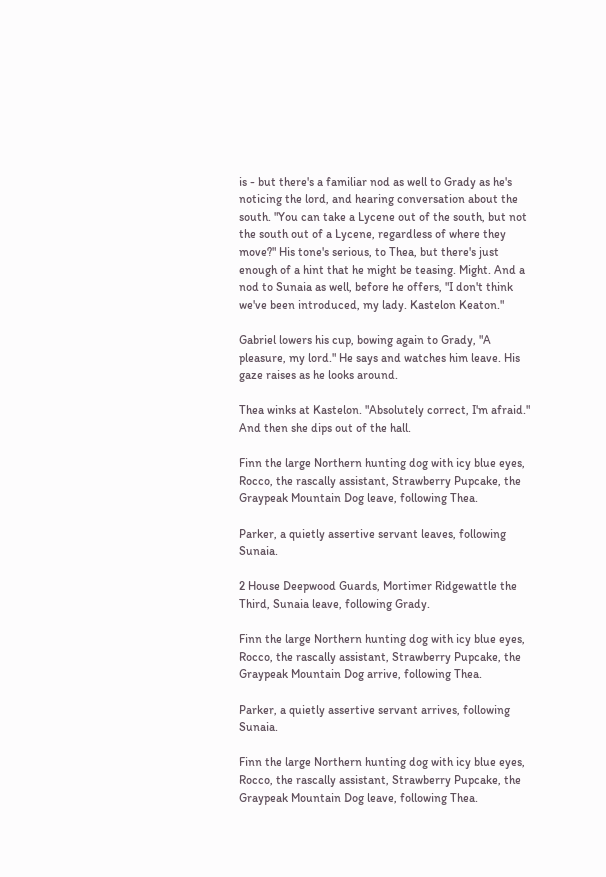is - but there's a familiar nod as well to Grady as he's noticing the lord, and hearing conversation about the south. "You can take a Lycene out of the south, but not the south out of a Lycene, regardless of where they move?" His tone's serious, to Thea, but there's just enough of a hint that he might be teasing. Might. And a nod to Sunaia as well, before he offers, "I don't think we've been introduced, my lady. Kastelon Keaton."

Gabriel lowers his cup, bowing again to Grady, "A pleasure, my lord." He says and watches him leave. His gaze raises as he looks around.

Thea winks at Kastelon. "Absolutely correct, I'm afraid." And then she dips out of the hall.

Finn the large Northern hunting dog with icy blue eyes, Rocco, the rascally assistant, Strawberry Pupcake, the Graypeak Mountain Dog leave, following Thea.

Parker, a quietly assertive servant leaves, following Sunaia.

2 House Deepwood Guards, Mortimer Ridgewattle the Third, Sunaia leave, following Grady.

Finn the large Northern hunting dog with icy blue eyes, Rocco, the rascally assistant, Strawberry Pupcake, the Graypeak Mountain Dog arrive, following Thea.

Parker, a quietly assertive servant arrives, following Sunaia.

Finn the large Northern hunting dog with icy blue eyes, Rocco, the rascally assistant, Strawberry Pupcake, the Graypeak Mountain Dog leave, following Thea.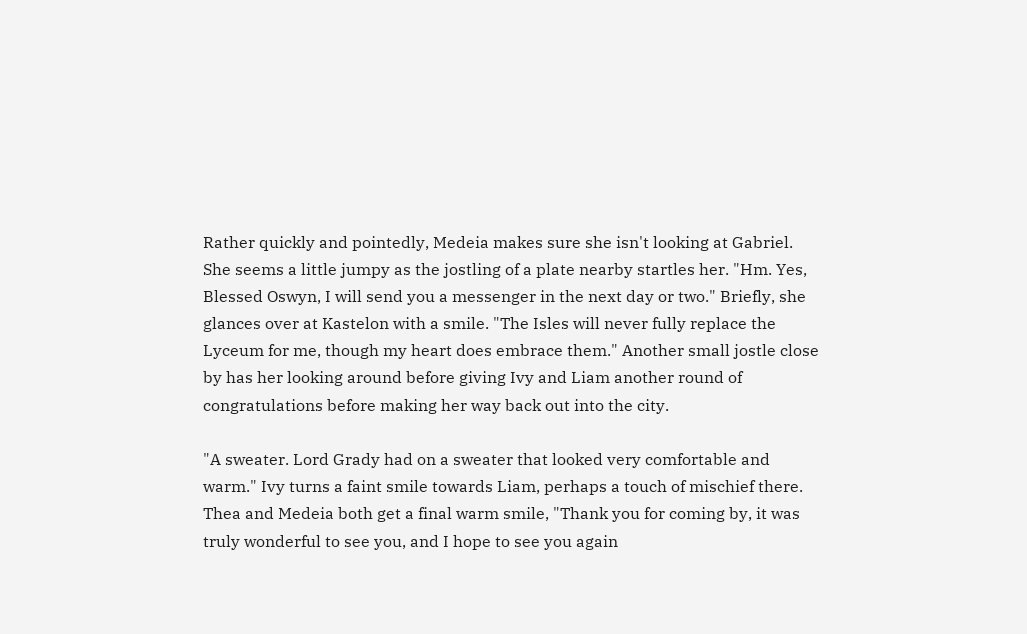Rather quickly and pointedly, Medeia makes sure she isn't looking at Gabriel. She seems a little jumpy as the jostling of a plate nearby startles her. "Hm. Yes, Blessed Oswyn, I will send you a messenger in the next day or two." Briefly, she glances over at Kastelon with a smile. "The Isles will never fully replace the Lyceum for me, though my heart does embrace them." Another small jostle close by has her looking around before giving Ivy and Liam another round of congratulations before making her way back out into the city.

"A sweater. Lord Grady had on a sweater that looked very comfortable and warm." Ivy turns a faint smile towards Liam, perhaps a touch of mischief there. Thea and Medeia both get a final warm smile, "Thank you for coming by, it was truly wonderful to see you, and I hope to see you again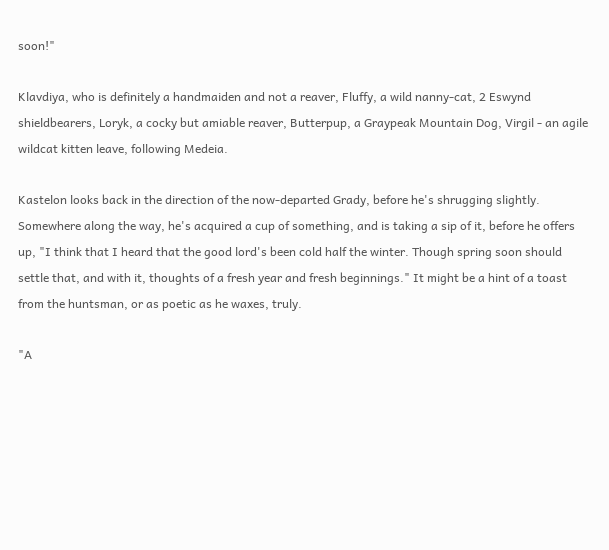soon!"

Klavdiya, who is definitely a handmaiden and not a reaver, Fluffy, a wild nanny-cat, 2 Eswynd shieldbearers, Loryk, a cocky but amiable reaver, Butterpup, a Graypeak Mountain Dog, Virgil - an agile wildcat kitten leave, following Medeia.

Kastelon looks back in the direction of the now-departed Grady, before he's shrugging slightly. Somewhere along the way, he's acquired a cup of something, and is taking a sip of it, before he offers up, "I think that I heard that the good lord's been cold half the winter. Though spring soon should settle that, and with it, thoughts of a fresh year and fresh beginnings." It might be a hint of a toast from the huntsman, or as poetic as he waxes, truly.

"A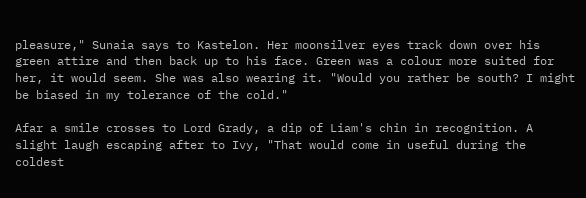pleasure," Sunaia says to Kastelon. Her moonsilver eyes track down over his green attire and then back up to his face. Green was a colour more suited for her, it would seem. She was also wearing it. "Would you rather be south? I might be biased in my tolerance of the cold."

Afar a smile crosses to Lord Grady, a dip of Liam's chin in recognition. A slight laugh escaping after to Ivy, "That would come in useful during the coldest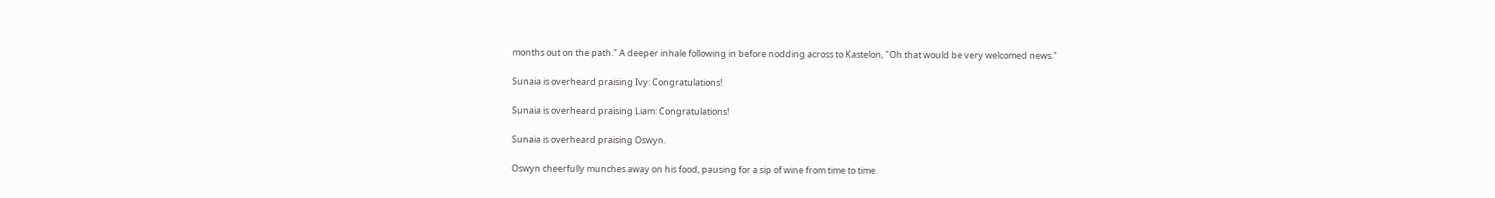months out on the path." A deeper inhale following in before nodding across to Kastelon, "Oh that would be very welcomed news."

Sunaia is overheard praising Ivy: Congratulations!

Sunaia is overheard praising Liam: Congratulations!

Sunaia is overheard praising Oswyn.

Oswyn cheerfully munches away on his food, pausing for a sip of wine from time to time.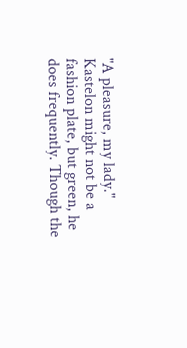"A pleasure, my lady." Kastelon might not be a fashion plate, but green, he does frequently. Though the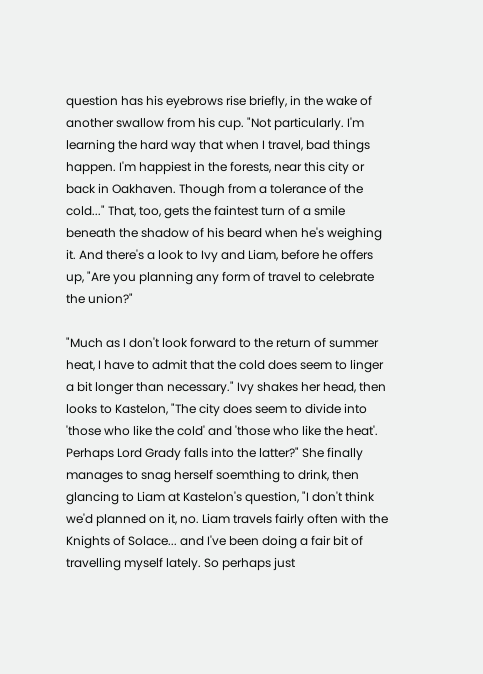question has his eyebrows rise briefly, in the wake of another swallow from his cup. "Not particularly. I'm learning the hard way that when I travel, bad things happen. I'm happiest in the forests, near this city or back in Oakhaven. Though from a tolerance of the cold..." That, too, gets the faintest turn of a smile beneath the shadow of his beard when he's weighing it. And there's a look to Ivy and Liam, before he offers up, "Are you planning any form of travel to celebrate the union?"

"Much as I don't look forward to the return of summer heat, I have to admit that the cold does seem to linger a bit longer than necessary." Ivy shakes her head, then looks to Kastelon, "The city does seem to divide into 'those who like the cold' and 'those who like the heat'. Perhaps Lord Grady falls into the latter?" She finally manages to snag herself soemthing to drink, then glancing to Liam at Kastelon's question, "I don't think we'd planned on it, no. Liam travels fairly often with the Knights of Solace... and I've been doing a fair bit of travelling myself lately. So perhaps just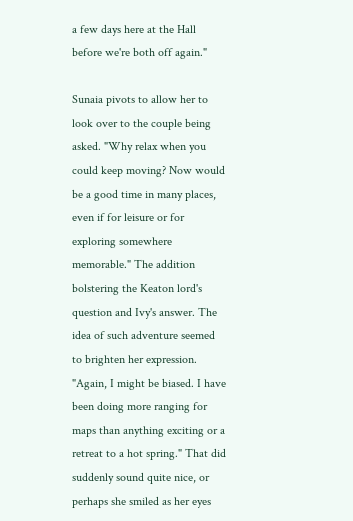a few days here at the Hall before we're both off again."

Sunaia pivots to allow her to look over to the couple being asked. "Why relax when you could keep moving? Now would be a good time in many places, even if for leisure or for exploring somewhere memorable." The addition bolstering the Keaton lord's question and Ivy's answer. The idea of such adventure seemed to brighten her expression. "Again, I might be biased. I have been doing more ranging for maps than anything exciting or a retreat to a hot spring." That did suddenly sound quite nice, or perhaps she smiled as her eyes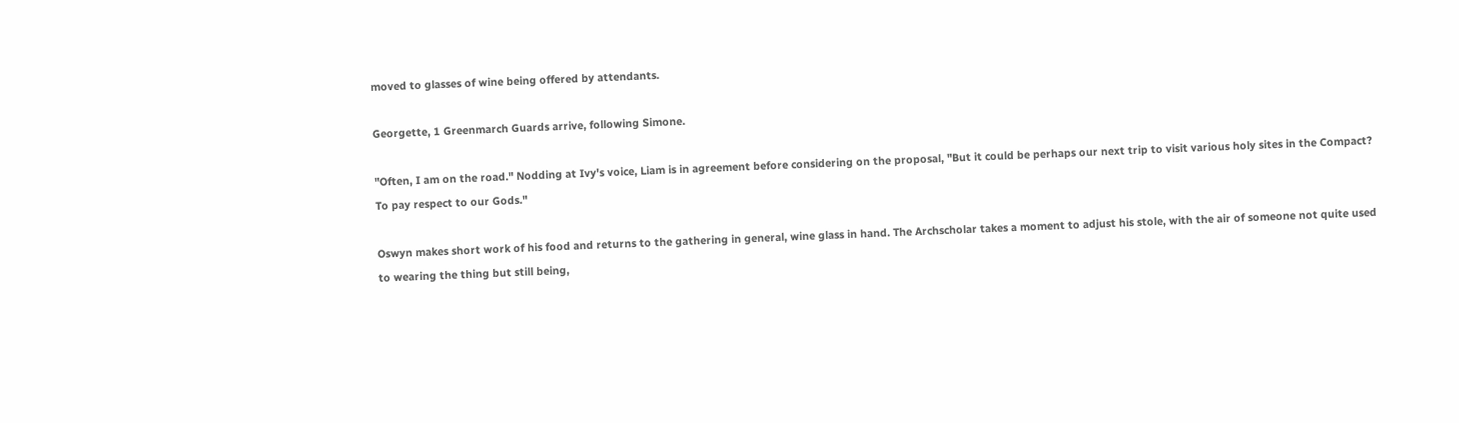moved to glasses of wine being offered by attendants.

Georgette, 1 Greenmarch Guards arrive, following Simone.

"Often, I am on the road." Nodding at Ivy's voice, Liam is in agreement before considering on the proposal, "But it could be perhaps our next trip to visit various holy sites in the Compact? To pay respect to our Gods."

Oswyn makes short work of his food and returns to the gathering in general, wine glass in hand. The Archscholar takes a moment to adjust his stole, with the air of someone not quite used to wearing the thing but still being,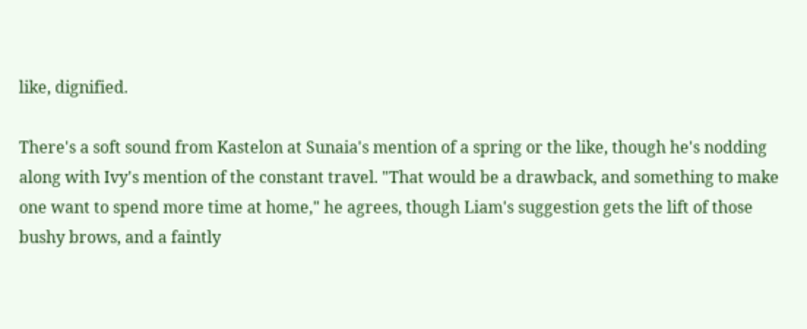like, dignified.

There's a soft sound from Kastelon at Sunaia's mention of a spring or the like, though he's nodding along with Ivy's mention of the constant travel. "That would be a drawback, and something to make one want to spend more time at home," he agrees, though Liam's suggestion gets the lift of those bushy brows, and a faintly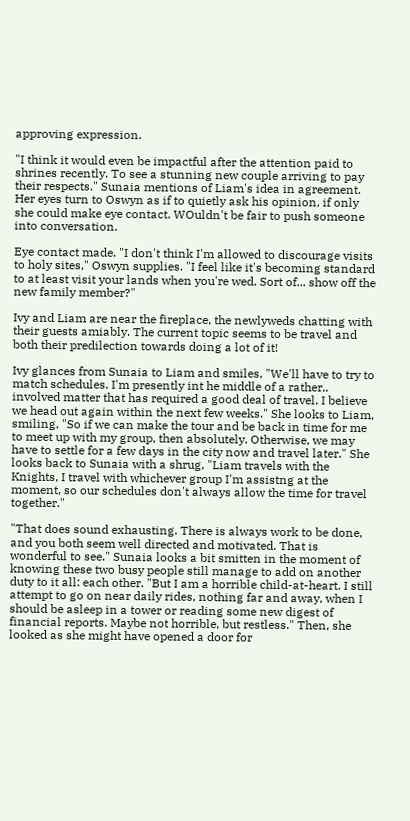approving expression.

"I think it would even be impactful after the attention paid to shrines recently. To see a stunning new couple arriving to pay their respects." Sunaia mentions of Liam's idea in agreement. Her eyes turn to Oswyn as if to quietly ask his opinion, if only she could make eye contact. WOuldn't be fair to push someone into conversation.

Eye contact made. "I don't think I'm allowed to discourage visits to holy sites," Oswyn supplies. "I feel like it's becoming standard to at least visit your lands when you're wed. Sort of... show off the new family member?"

Ivy and Liam are near the fireplace, the newlyweds chatting with their guests amiably. The current topic seems to be travel and both their predilection towards doing a lot of it!

Ivy glances from Sunaia to Liam and smiles, "We'll have to try to match schedules. I'm presently int he middle of a rather.. involved matter that has required a good deal of travel. I believe we head out again within the next few weeks." She looks to Liam, smiling, "So if we can make the tour and be back in time for me to meet up with my group, then absolutely. Otherwise, we may have to settle for a few days in the city now and travel later." She looks back to Sunaia with a shrug, "Liam travels with the Knights, I travel with whichever group I'm assistng at the moment, so our schedules don't always allow the time for travel together."

"That does sound exhausting. There is always work to be done, and you both seem well directed and motivated. That is wonderful to see." Sunaia looks a bit smitten in the moment of knowing these two busy people still manage to add on another duty to it all: each other. "But I am a horrible child-at-heart. I still attempt to go on near daily rides, nothing far and away, when I should be asleep in a tower or reading some new digest of financial reports. Maybe not horrible, but restless." Then, she looked as she might have opened a door for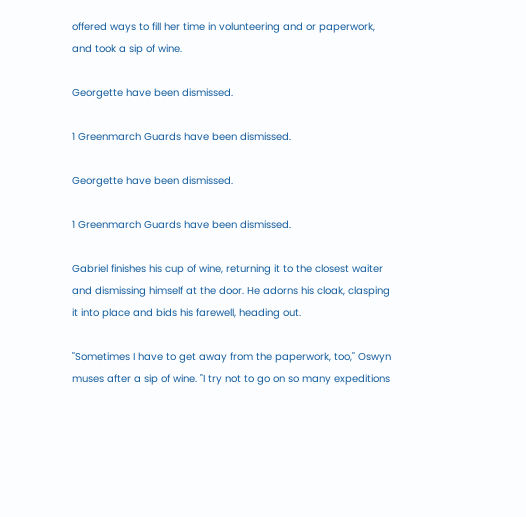offered ways to fill her time in volunteering and or paperwork, and took a sip of wine.

Georgette have been dismissed.

1 Greenmarch Guards have been dismissed.

Georgette have been dismissed.

1 Greenmarch Guards have been dismissed.

Gabriel finishes his cup of wine, returning it to the closest waiter and dismissing himself at the door. He adorns his cloak, clasping it into place and bids his farewell, heading out.

"Sometimes I have to get away from the paperwork, too," Oswyn muses after a sip of wine. "I try not to go on so many expeditions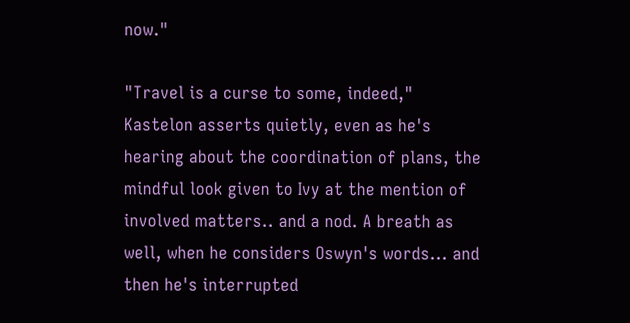now."

"Travel is a curse to some, indeed," Kastelon asserts quietly, even as he's hearing about the coordination of plans, the mindful look given to Ivy at the mention of involved matters.. and a nod. A breath as well, when he considers Oswyn's words... and then he's interrupted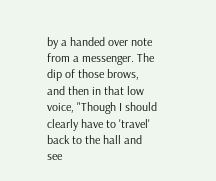by a handed over note from a messenger. The dip of those brows, and then in that low voice, "Though I should clearly have to 'travel' back to the hall and see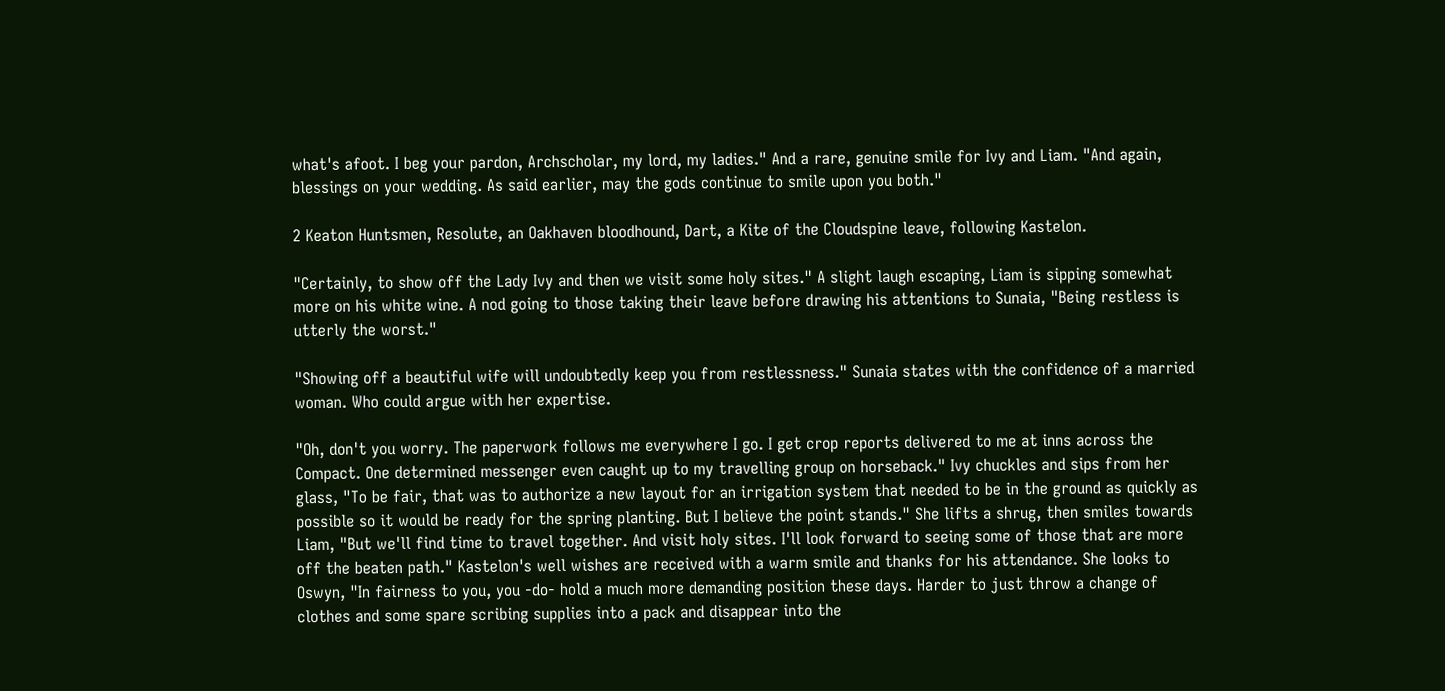what's afoot. I beg your pardon, Archscholar, my lord, my ladies." And a rare, genuine smile for Ivy and Liam. "And again, blessings on your wedding. As said earlier, may the gods continue to smile upon you both."

2 Keaton Huntsmen, Resolute, an Oakhaven bloodhound, Dart, a Kite of the Cloudspine leave, following Kastelon.

"Certainly, to show off the Lady Ivy and then we visit some holy sites." A slight laugh escaping, Liam is sipping somewhat more on his white wine. A nod going to those taking their leave before drawing his attentions to Sunaia, "Being restless is utterly the worst."

"Showing off a beautiful wife will undoubtedly keep you from restlessness." Sunaia states with the confidence of a married woman. Who could argue with her expertise.

"Oh, don't you worry. The paperwork follows me everywhere I go. I get crop reports delivered to me at inns across the Compact. One determined messenger even caught up to my travelling group on horseback." Ivy chuckles and sips from her glass, "To be fair, that was to authorize a new layout for an irrigation system that needed to be in the ground as quickly as possible so it would be ready for the spring planting. But I believe the point stands." She lifts a shrug, then smiles towards Liam, "But we'll find time to travel together. And visit holy sites. I'll look forward to seeing some of those that are more off the beaten path." Kastelon's well wishes are received with a warm smile and thanks for his attendance. She looks to Oswyn, "In fairness to you, you -do- hold a much more demanding position these days. Harder to just throw a change of clothes and some spare scribing supplies into a pack and disappear into the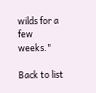wilds for a few weeks."

Back to list